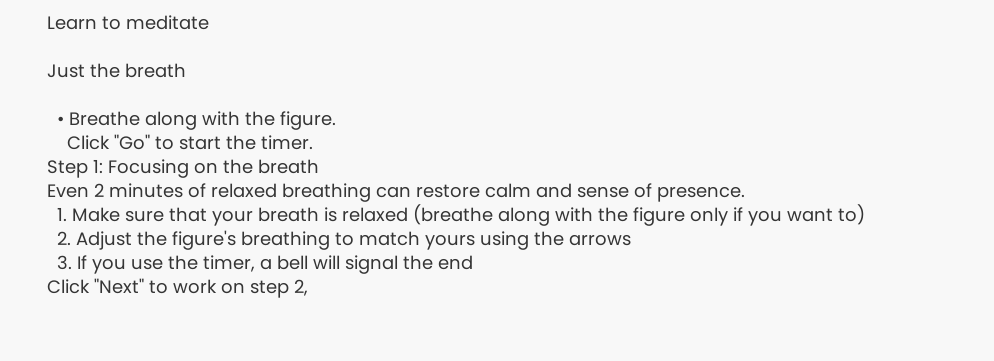Learn to meditate

Just the breath

  • Breathe along with the figure.
    Click "Go" to start the timer.
Step 1: Focusing on the breath
Even 2 minutes of relaxed breathing can restore calm and sense of presence.
  1. Make sure that your breath is relaxed (breathe along with the figure only if you want to)
  2. Adjust the figure's breathing to match yours using the arrows
  3. If you use the timer, a bell will signal the end
Click "Next" to work on step 2,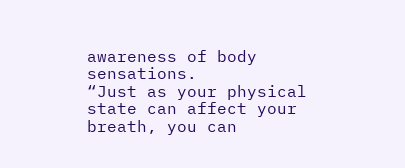awareness of body sensations.
“Just as your physical state can affect your breath, you can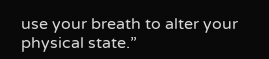use your breath to alter your physical state.”